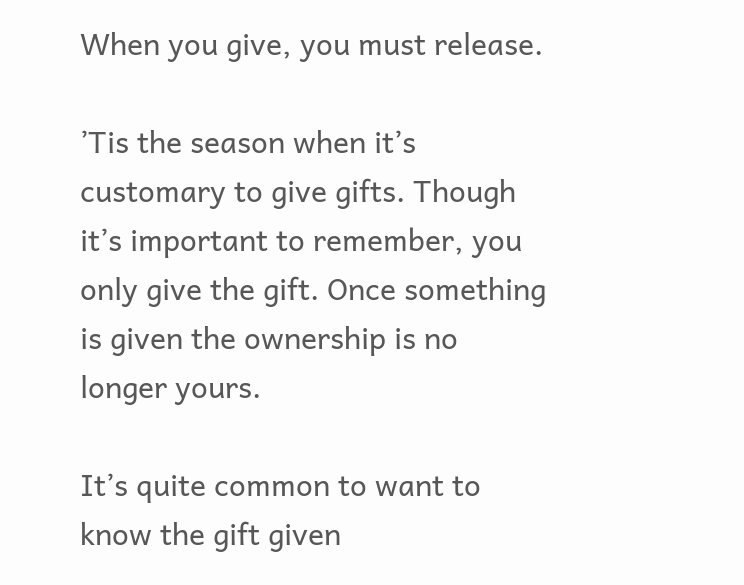When you give, you must release.

’Tis the season when it’s customary to give gifts. Though it’s important to remember, you only give the gift. Once something is given the ownership is no longer yours.

It’s quite common to want to know the gift given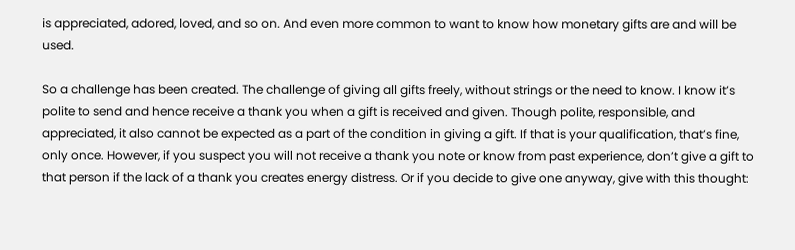is appreciated, adored, loved, and so on. And even more common to want to know how monetary gifts are and will be used.

So a challenge has been created. The challenge of giving all gifts freely, without strings or the need to know. I know it’s polite to send and hence receive a thank you when a gift is received and given. Though polite, responsible, and appreciated, it also cannot be expected as a part of the condition in giving a gift. If that is your qualification, that’s fine, only once. However, if you suspect you will not receive a thank you note or know from past experience, don’t give a gift to that person if the lack of a thank you creates energy distress. Or if you decide to give one anyway, give with this thought: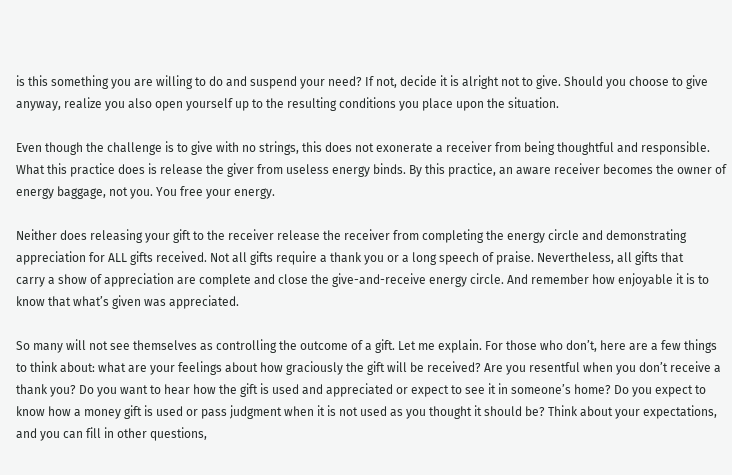is this something you are willing to do and suspend your need? If not, decide it is alright not to give. Should you choose to give anyway, realize you also open yourself up to the resulting conditions you place upon the situation.

Even though the challenge is to give with no strings, this does not exonerate a receiver from being thoughtful and responsible. What this practice does is release the giver from useless energy binds. By this practice, an aware receiver becomes the owner of energy baggage, not you. You free your energy.

Neither does releasing your gift to the receiver release the receiver from completing the energy circle and demonstrating appreciation for ALL gifts received. Not all gifts require a thank you or a long speech of praise. Nevertheless, all gifts that
carry a show of appreciation are complete and close the give-and-receive energy circle. And remember how enjoyable it is to know that what’s given was appreciated.

So many will not see themselves as controlling the outcome of a gift. Let me explain. For those who don’t, here are a few things to think about: what are your feelings about how graciously the gift will be received? Are you resentful when you don’t receive a thank you? Do you want to hear how the gift is used and appreciated or expect to see it in someone’s home? Do you expect to know how a money gift is used or pass judgment when it is not used as you thought it should be? Think about your expectations, and you can fill in other questions,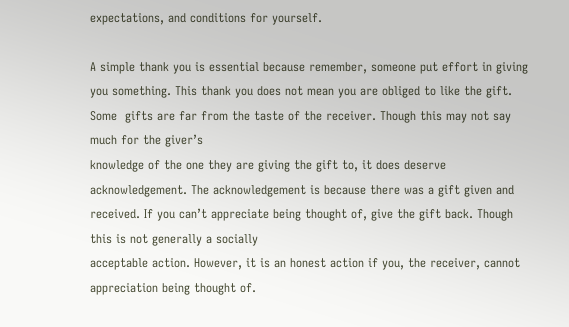expectations, and conditions for yourself.

A simple thank you is essential because remember, someone put effort in giving you something. This thank you does not mean you are obliged to like the gift. Some  gifts are far from the taste of the receiver. Though this may not say much for the giver’s
knowledge of the one they are giving the gift to, it does deserve acknowledgement. The acknowledgement is because there was a gift given and received. If you can’t appreciate being thought of, give the gift back. Though this is not generally a socially
acceptable action. However, it is an honest action if you, the receiver, cannot appreciation being thought of.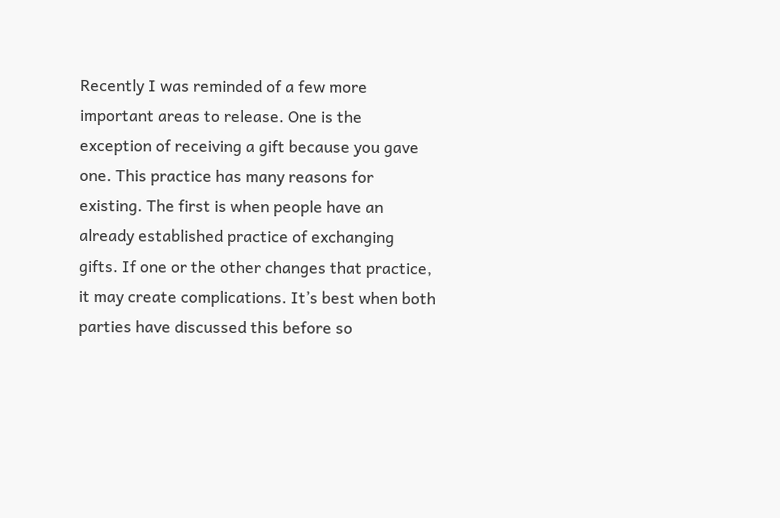Recently I was reminded of a few more important areas to release. One is the exception of receiving a gift because you gave one. This practice has many reasons for existing. The first is when people have an already established practice of exchanging gifts. If one or the other changes that practice, it may create complications. It’s best when both parties have discussed this before so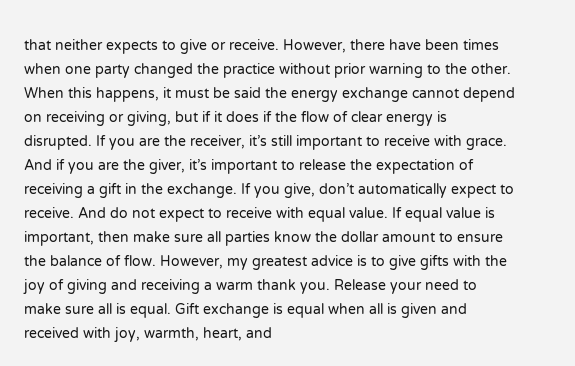that neither expects to give or receive. However, there have been times when one party changed the practice without prior warning to the other. When this happens, it must be said the energy exchange cannot depend on receiving or giving, but if it does if the flow of clear energy is disrupted. If you are the receiver, it’s still important to receive with grace. And if you are the giver, it’s important to release the expectation of receiving a gift in the exchange. If you give, don’t automatically expect to receive. And do not expect to receive with equal value. If equal value is important, then make sure all parties know the dollar amount to ensure the balance of flow. However, my greatest advice is to give gifts with the joy of giving and receiving a warm thank you. Release your need to make sure all is equal. Gift exchange is equal when all is given and received with joy, warmth, heart, and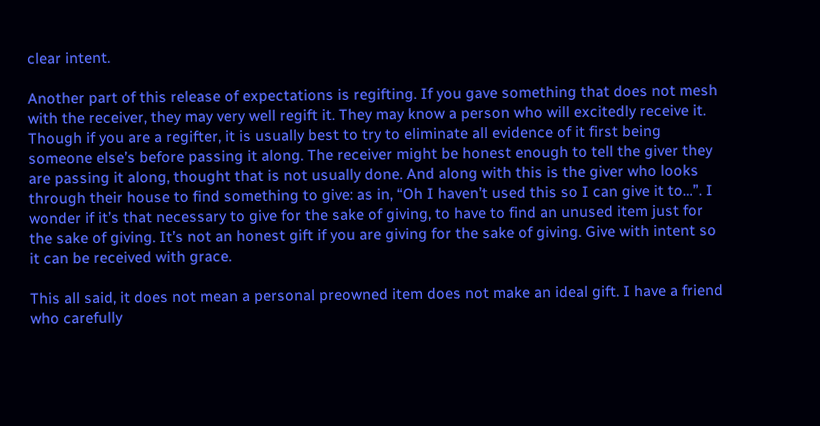clear intent.

Another part of this release of expectations is regifting. If you gave something that does not mesh with the receiver, they may very well regift it. They may know a person who will excitedly receive it. Though if you are a regifter, it is usually best to try to eliminate all evidence of it first being someone else’s before passing it along. The receiver might be honest enough to tell the giver they are passing it along, thought that is not usually done. And along with this is the giver who looks through their house to find something to give: as in, “Oh I haven’t used this so I can give it to…”. I wonder if it’s that necessary to give for the sake of giving, to have to find an unused item just for the sake of giving. It’s not an honest gift if you are giving for the sake of giving. Give with intent so it can be received with grace.

This all said, it does not mean a personal preowned item does not make an ideal gift. I have a friend who carefully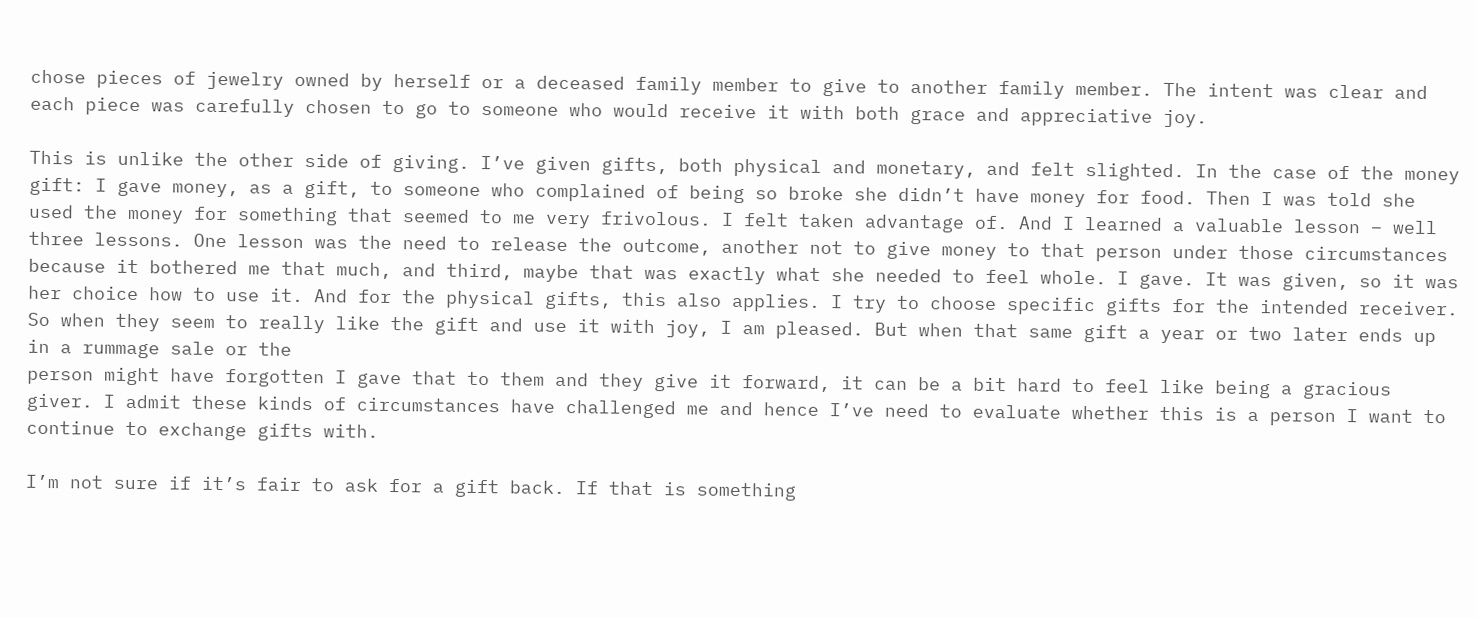chose pieces of jewelry owned by herself or a deceased family member to give to another family member. The intent was clear and each piece was carefully chosen to go to someone who would receive it with both grace and appreciative joy.

This is unlike the other side of giving. I’ve given gifts, both physical and monetary, and felt slighted. In the case of the money gift: I gave money, as a gift, to someone who complained of being so broke she didn’t have money for food. Then I was told she used the money for something that seemed to me very frivolous. I felt taken advantage of. And I learned a valuable lesson – well three lessons. One lesson was the need to release the outcome, another not to give money to that person under those circumstances because it bothered me that much, and third, maybe that was exactly what she needed to feel whole. I gave. It was given, so it was her choice how to use it. And for the physical gifts, this also applies. I try to choose specific gifts for the intended receiver. So when they seem to really like the gift and use it with joy, I am pleased. But when that same gift a year or two later ends up in a rummage sale or the
person might have forgotten I gave that to them and they give it forward, it can be a bit hard to feel like being a gracious giver. I admit these kinds of circumstances have challenged me and hence I’ve need to evaluate whether this is a person I want to continue to exchange gifts with.

I’m not sure if it’s fair to ask for a gift back. If that is something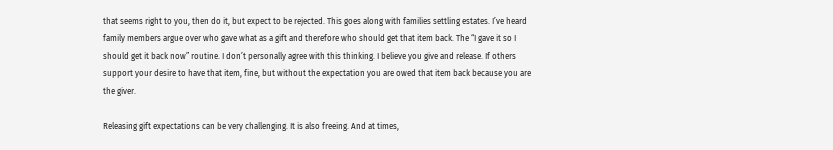that seems right to you, then do it, but expect to be rejected. This goes along with families settling estates. I’ve heard family members argue over who gave what as a gift and therefore who should get that item back. The “I gave it so I should get it back now” routine. I don’t personally agree with this thinking. I believe you give and release. If others support your desire to have that item, fine, but without the expectation you are owed that item back because you are the giver.

Releasing gift expectations can be very challenging. It is also freeing. And at times,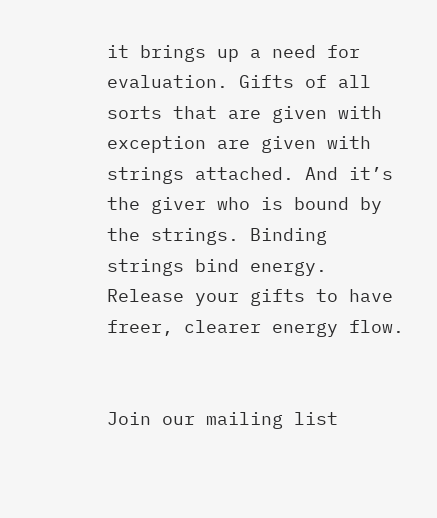it brings up a need for evaluation. Gifts of all sorts that are given with exception are given with strings attached. And it’s the giver who is bound by the strings. Binding strings bind energy. Release your gifts to have freer, clearer energy flow.


Join our mailing list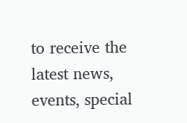to receive the latest news, events, special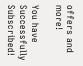offers and more!

You have Successfully Subscribed!